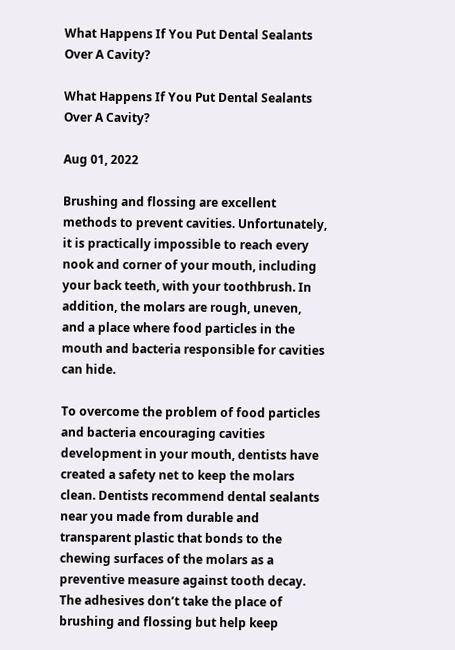What Happens If You Put Dental Sealants Over A Cavity?

What Happens If You Put Dental Sealants Over A Cavity?

Aug 01, 2022

Brushing and flossing are excellent methods to prevent cavities. Unfortunately, it is practically impossible to reach every nook and corner of your mouth, including your back teeth, with your toothbrush. In addition, the molars are rough, uneven, and a place where food particles in the mouth and bacteria responsible for cavities can hide.

To overcome the problem of food particles and bacteria encouraging cavities development in your mouth, dentists have created a safety net to keep the molars clean. Dentists recommend dental sealants near you made from durable and transparent plastic that bonds to the chewing surfaces of the molars as a preventive measure against tooth decay. The adhesives don’t take the place of brushing and flossing but help keep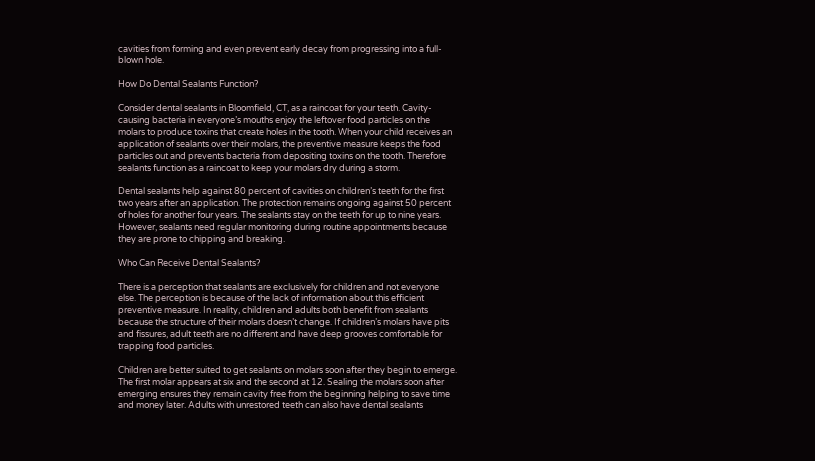cavities from forming and even prevent early decay from progressing into a full-blown hole.

How Do Dental Sealants Function?

Consider dental sealants in Bloomfield, CT, as a raincoat for your teeth. Cavity-causing bacteria in everyone’s mouths enjoy the leftover food particles on the molars to produce toxins that create holes in the tooth. When your child receives an application of sealants over their molars, the preventive measure keeps the food particles out and prevents bacteria from depositing toxins on the tooth. Therefore sealants function as a raincoat to keep your molars dry during a storm.

Dental sealants help against 80 percent of cavities on children’s teeth for the first two years after an application. The protection remains ongoing against 50 percent of holes for another four years. The sealants stay on the teeth for up to nine years. However, sealants need regular monitoring during routine appointments because they are prone to chipping and breaking.

Who Can Receive Dental Sealants?

There is a perception that sealants are exclusively for children and not everyone else. The perception is because of the lack of information about this efficient preventive measure. In reality, children and adults both benefit from sealants because the structure of their molars doesn’t change. If children’s molars have pits and fissures, adult teeth are no different and have deep grooves comfortable for trapping food particles.

Children are better suited to get sealants on molars soon after they begin to emerge. The first molar appears at six and the second at 12. Sealing the molars soon after emerging ensures they remain cavity free from the beginning helping to save time and money later. Adults with unrestored teeth can also have dental sealants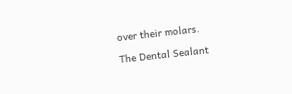over their molars.

The Dental Sealant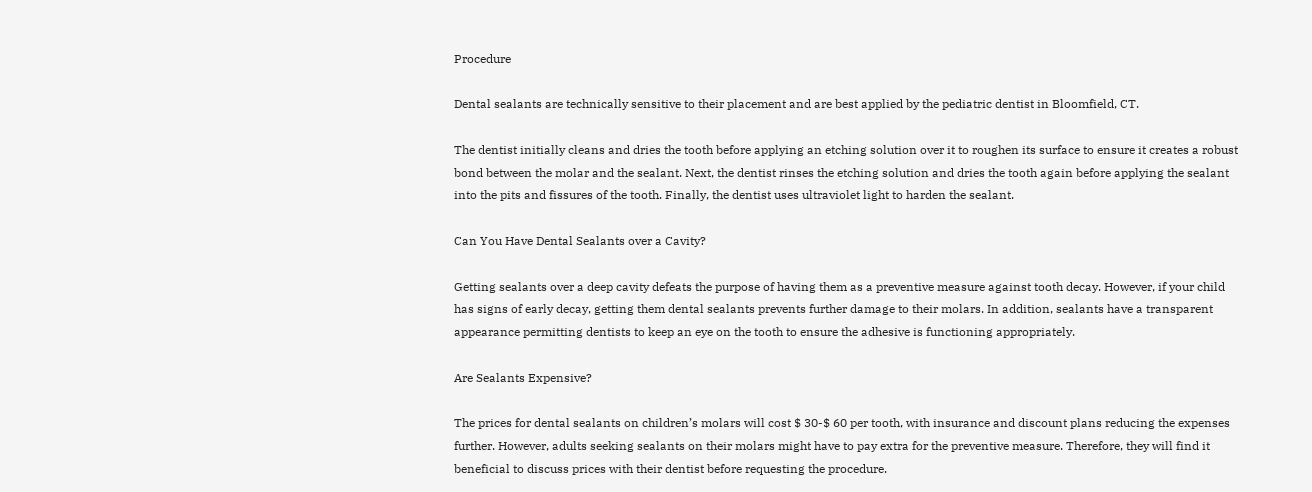Procedure

Dental sealants are technically sensitive to their placement and are best applied by the pediatric dentist in Bloomfield, CT.

The dentist initially cleans and dries the tooth before applying an etching solution over it to roughen its surface to ensure it creates a robust bond between the molar and the sealant. Next, the dentist rinses the etching solution and dries the tooth again before applying the sealant into the pits and fissures of the tooth. Finally, the dentist uses ultraviolet light to harden the sealant.

Can You Have Dental Sealants over a Cavity?

Getting sealants over a deep cavity defeats the purpose of having them as a preventive measure against tooth decay. However, if your child has signs of early decay, getting them dental sealants prevents further damage to their molars. In addition, sealants have a transparent appearance permitting dentists to keep an eye on the tooth to ensure the adhesive is functioning appropriately.

Are Sealants Expensive?

The prices for dental sealants on children’s molars will cost $ 30-$ 60 per tooth, with insurance and discount plans reducing the expenses further. However, adults seeking sealants on their molars might have to pay extra for the preventive measure. Therefore, they will find it beneficial to discuss prices with their dentist before requesting the procedure.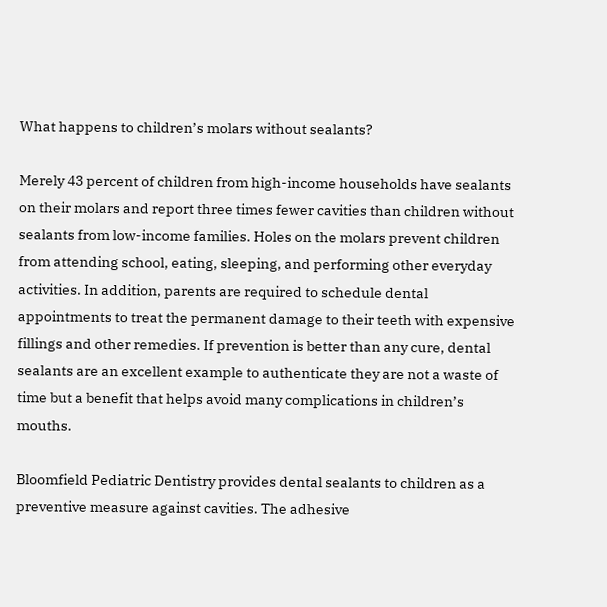What happens to children’s molars without sealants?

Merely 43 percent of children from high-income households have sealants on their molars and report three times fewer cavities than children without sealants from low-income families. Holes on the molars prevent children from attending school, eating, sleeping, and performing other everyday activities. In addition, parents are required to schedule dental appointments to treat the permanent damage to their teeth with expensive fillings and other remedies. If prevention is better than any cure, dental sealants are an excellent example to authenticate they are not a waste of time but a benefit that helps avoid many complications in children’s mouths.

Bloomfield Pediatric Dentistry provides dental sealants to children as a preventive measure against cavities. The adhesive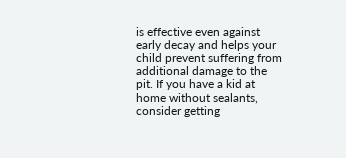is effective even against early decay and helps your child prevent suffering from additional damage to the pit. If you have a kid at home without sealants, consider getting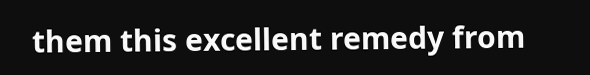them this excellent remedy from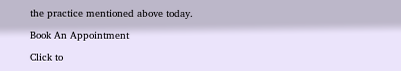the practice mentioned above today.

Book An Appointment

Click to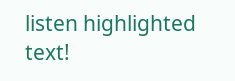listen highlighted text!